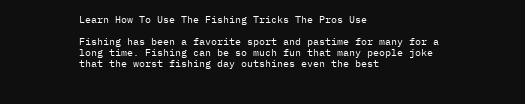Learn How To Use The Fishing Tricks The Pros Use

Fishing has been a favorite sport and pastime for many for a long time. Fishing can be so much fun that many people joke that the worst fishing day outshines even the best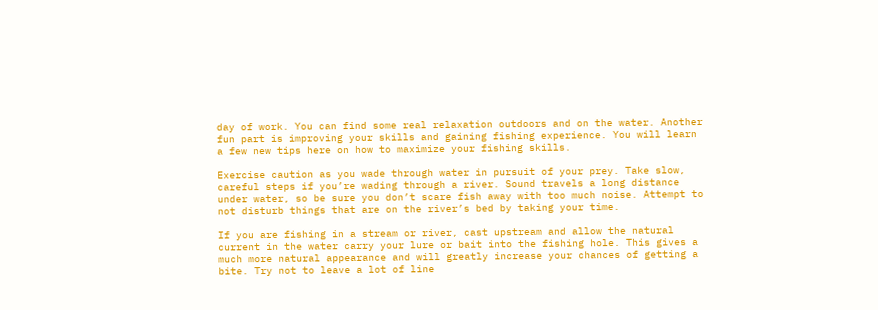day of work. You can find some real relaxation outdoors and on the water. Another fun part is improving your skills and gaining fishing experience. You will learn a few new tips here on how to maximize your fishing skills.

Exercise caution as you wade through water in pursuit of your prey. Take slow, careful steps if you’re wading through a river. Sound travels a long distance under water, so be sure you don’t scare fish away with too much noise. Attempt to not disturb things that are on the river’s bed by taking your time.

If you are fishing in a stream or river, cast upstream and allow the natural current in the water carry your lure or bait into the fishing hole. This gives a much more natural appearance and will greatly increase your chances of getting a bite. Try not to leave a lot of line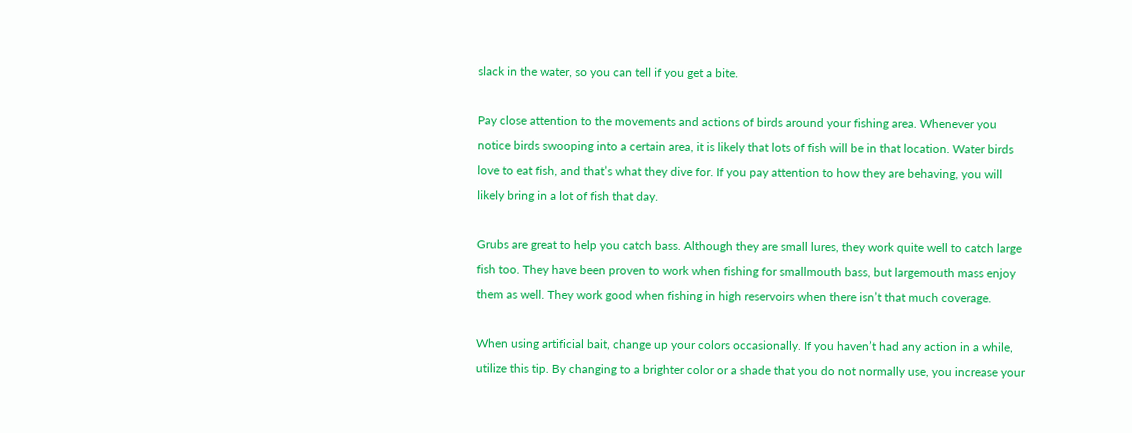slack in the water, so you can tell if you get a bite.

Pay close attention to the movements and actions of birds around your fishing area. Whenever you notice birds swooping into a certain area, it is likely that lots of fish will be in that location. Water birds love to eat fish, and that’s what they dive for. If you pay attention to how they are behaving, you will likely bring in a lot of fish that day.

Grubs are great to help you catch bass. Although they are small lures, they work quite well to catch large fish too. They have been proven to work when fishing for smallmouth bass, but largemouth mass enjoy them as well. They work good when fishing in high reservoirs when there isn’t that much coverage.

When using artificial bait, change up your colors occasionally. If you haven’t had any action in a while, utilize this tip. By changing to a brighter color or a shade that you do not normally use, you increase your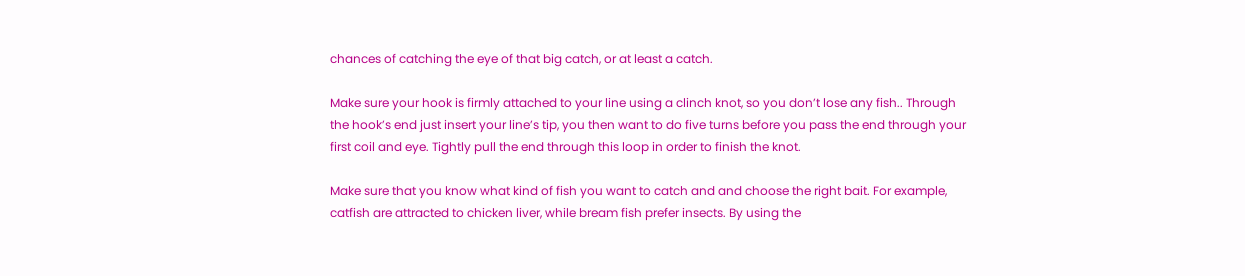chances of catching the eye of that big catch, or at least a catch.

Make sure your hook is firmly attached to your line using a clinch knot, so you don’t lose any fish.. Through the hook’s end just insert your line’s tip, you then want to do five turns before you pass the end through your first coil and eye. Tightly pull the end through this loop in order to finish the knot.

Make sure that you know what kind of fish you want to catch and and choose the right bait. For example, catfish are attracted to chicken liver, while bream fish prefer insects. By using the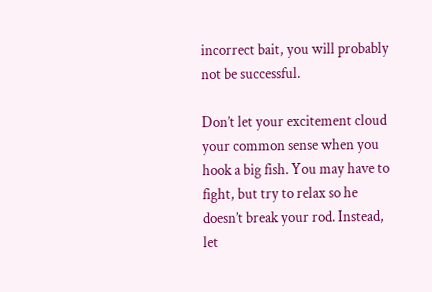incorrect bait, you will probably not be successful.

Don’t let your excitement cloud your common sense when you hook a big fish. You may have to fight, but try to relax so he doesn’t break your rod. Instead, let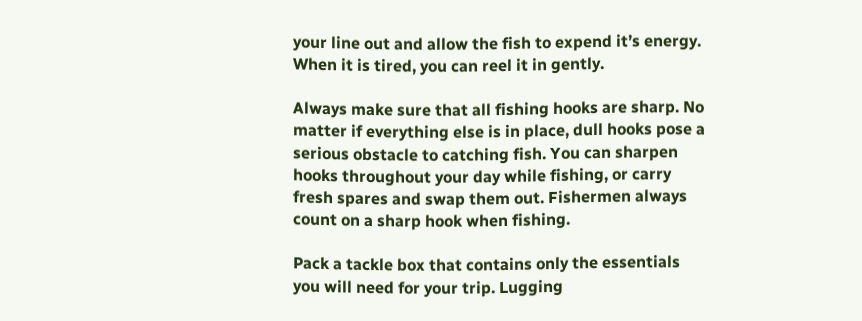your line out and allow the fish to expend it’s energy. When it is tired, you can reel it in gently.

Always make sure that all fishing hooks are sharp. No matter if everything else is in place, dull hooks pose a serious obstacle to catching fish. You can sharpen hooks throughout your day while fishing, or carry fresh spares and swap them out. Fishermen always count on a sharp hook when fishing.

Pack a tackle box that contains only the essentials you will need for your trip. Lugging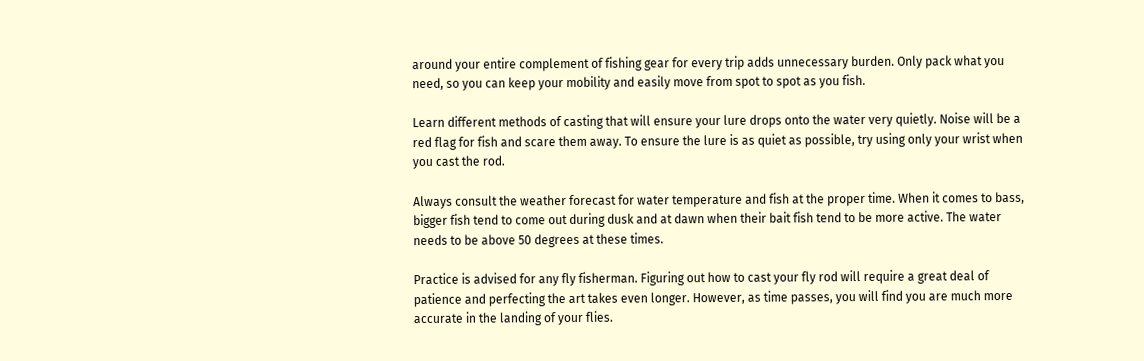around your entire complement of fishing gear for every trip adds unnecessary burden. Only pack what you need, so you can keep your mobility and easily move from spot to spot as you fish.

Learn different methods of casting that will ensure your lure drops onto the water very quietly. Noise will be a red flag for fish and scare them away. To ensure the lure is as quiet as possible, try using only your wrist when you cast the rod.

Always consult the weather forecast for water temperature and fish at the proper time. When it comes to bass, bigger fish tend to come out during dusk and at dawn when their bait fish tend to be more active. The water needs to be above 50 degrees at these times.

Practice is advised for any fly fisherman. Figuring out how to cast your fly rod will require a great deal of patience and perfecting the art takes even longer. However, as time passes, you will find you are much more accurate in the landing of your flies.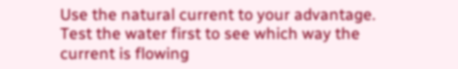Use the natural current to your advantage. Test the water first to see which way the current is flowing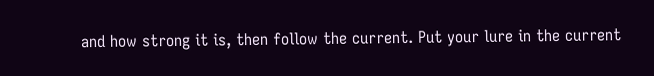and how strong it is, then follow the current. Put your lure in the current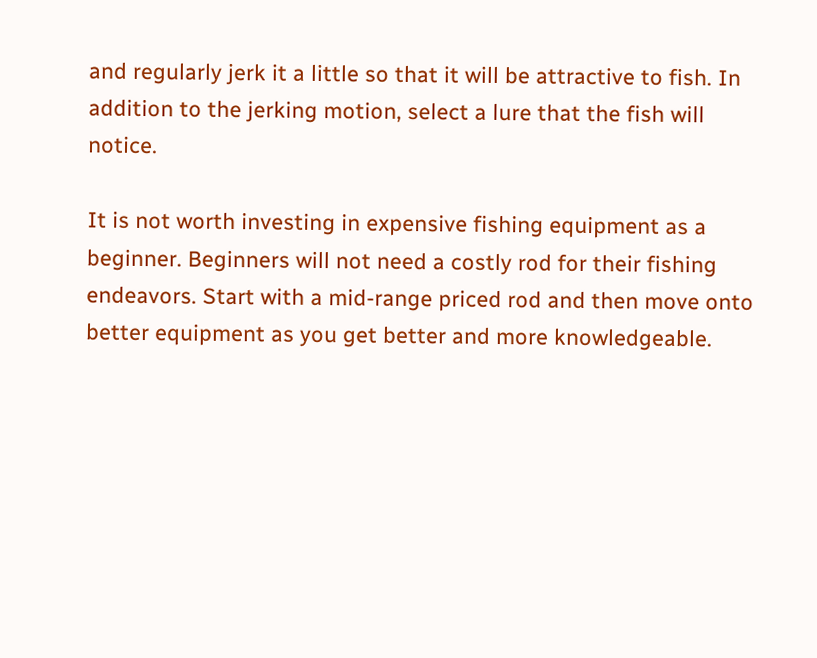and regularly jerk it a little so that it will be attractive to fish. In addition to the jerking motion, select a lure that the fish will notice.

It is not worth investing in expensive fishing equipment as a beginner. Beginners will not need a costly rod for their fishing endeavors. Start with a mid-range priced rod and then move onto better equipment as you get better and more knowledgeable.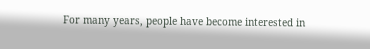For many years, people have become interested in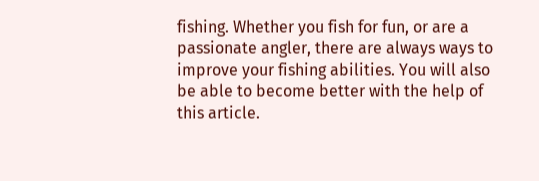fishing. Whether you fish for fun, or are a passionate angler, there are always ways to improve your fishing abilities. You will also be able to become better with the help of this article.